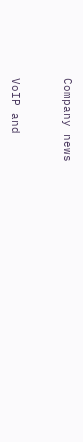Company news


VoIP and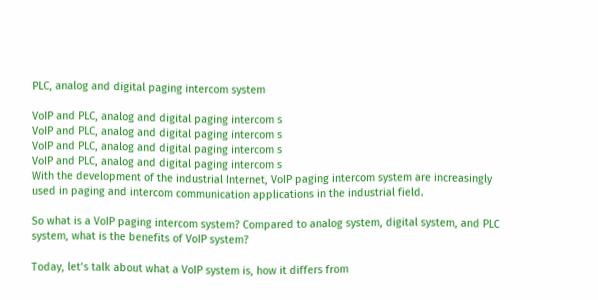PLC, analog and digital paging intercom system

VoIP and PLC, analog and digital paging intercom s
VoIP and PLC, analog and digital paging intercom s
VoIP and PLC, analog and digital paging intercom s
VoIP and PLC, analog and digital paging intercom s
With the development of the industrial Internet, VoIP paging intercom system are increasingly used in paging and intercom communication applications in the industrial field.

So what is a VoIP paging intercom system? Compared to analog system, digital system, and PLC system, what is the benefits of VoIP system?

Today, let’s talk about what a VoIP system is, how it differs from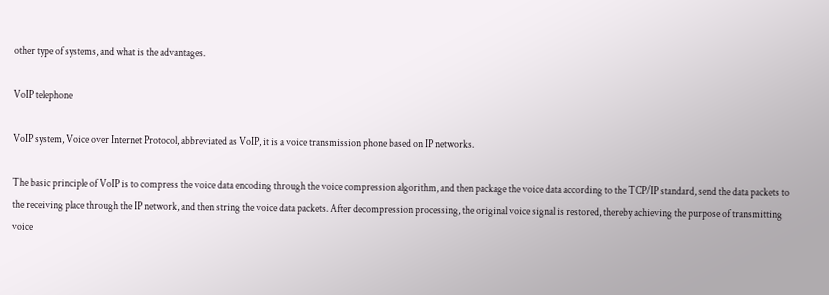other type of systems, and what is the advantages.

VoIP telephone

VoIP system, Voice over Internet Protocol, abbreviated as VoIP, it is a voice transmission phone based on IP networks.

The basic principle of VoIP is to compress the voice data encoding through the voice compression algorithm, and then package the voice data according to the TCP/IP standard, send the data packets to the receiving place through the IP network, and then string the voice data packets. After decompression processing, the original voice signal is restored, thereby achieving the purpose of transmitting voice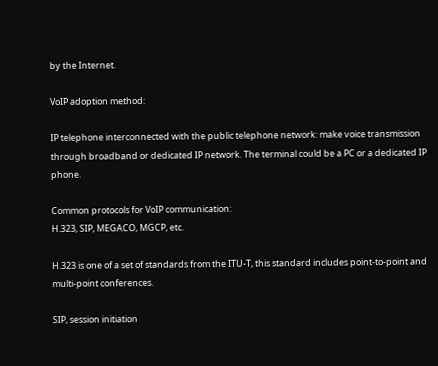by the Internet.

VoIP adoption method:

IP telephone interconnected with the public telephone network: make voice transmission through broadband or dedicated IP network. The terminal could be a PC or a dedicated IP phone.

Common protocols for VoIP communication:
H.323, SIP, MEGACO, MGCP, etc.

H.323 is one of a set of standards from the ITU-T, this standard includes point-to-point and multi-point conferences.

SIP, session initiation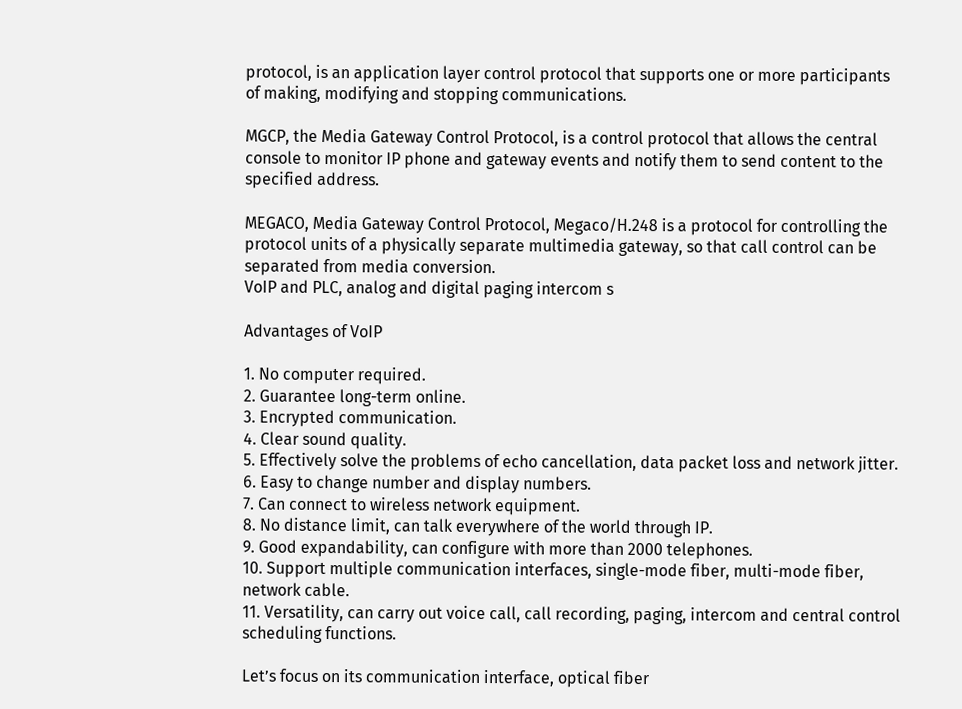protocol, is an application layer control protocol that supports one or more participants of making, modifying and stopping communications.

MGCP, the Media Gateway Control Protocol, is a control protocol that allows the central console to monitor IP phone and gateway events and notify them to send content to the specified address.

MEGACO, Media Gateway Control Protocol, Megaco/H.248 is a protocol for controlling the protocol units of a physically separate multimedia gateway, so that call control can be separated from media conversion.
VoIP and PLC, analog and digital paging intercom s

Advantages of VoIP

1. No computer required.
2. Guarantee long-term online.
3. Encrypted communication.
4. Clear sound quality.
5. Effectively solve the problems of echo cancellation, data packet loss and network jitter.
6. Easy to change number and display numbers.
7. Can connect to wireless network equipment.
8. No distance limit, can talk everywhere of the world through IP.
9. Good expandability, can configure with more than 2000 telephones.
10. Support multiple communication interfaces, single-mode fiber, multi-mode fiber, network cable.
11. Versatility, can carry out voice call, call recording, paging, intercom and central control scheduling functions.

Let’s focus on its communication interface, optical fiber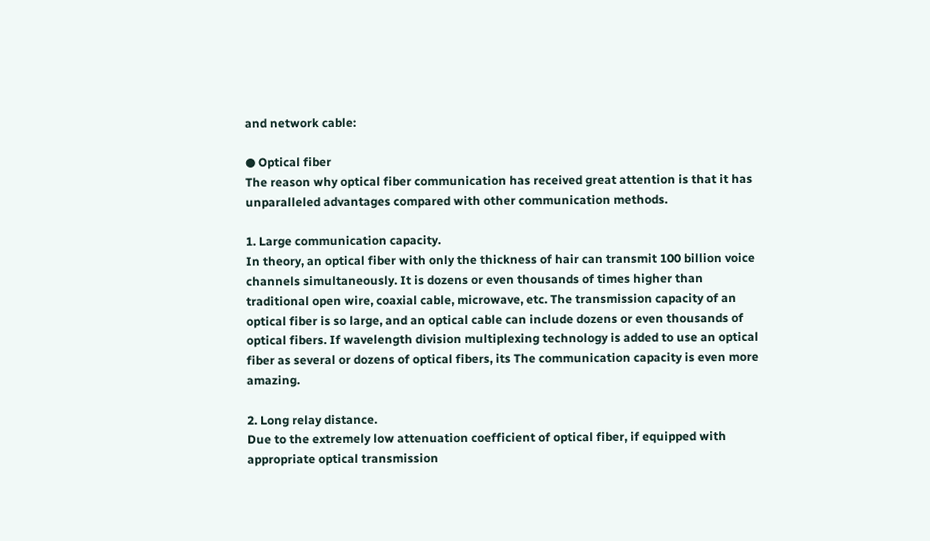and network cable:

● Optical fiber
The reason why optical fiber communication has received great attention is that it has unparalleled advantages compared with other communication methods.

1. Large communication capacity.
In theory, an optical fiber with only the thickness of hair can transmit 100 billion voice channels simultaneously. It is dozens or even thousands of times higher than traditional open wire, coaxial cable, microwave, etc. The transmission capacity of an optical fiber is so large, and an optical cable can include dozens or even thousands of optical fibers. If wavelength division multiplexing technology is added to use an optical fiber as several or dozens of optical fibers, its The communication capacity is even more amazing.

2. Long relay distance.
Due to the extremely low attenuation coefficient of optical fiber, if equipped with appropriate optical transmission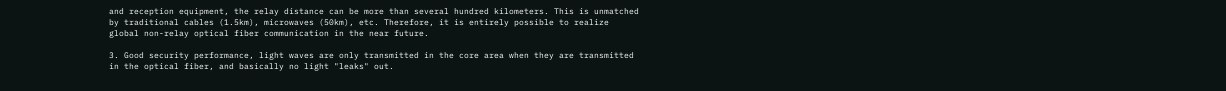and reception equipment, the relay distance can be more than several hundred kilometers. This is unmatched by traditional cables (1.5km), microwaves (50km), etc. Therefore, it is entirely possible to realize global non-relay optical fiber communication in the near future.

3. Good security performance, light waves are only transmitted in the core area when they are transmitted in the optical fiber, and basically no light "leaks" out.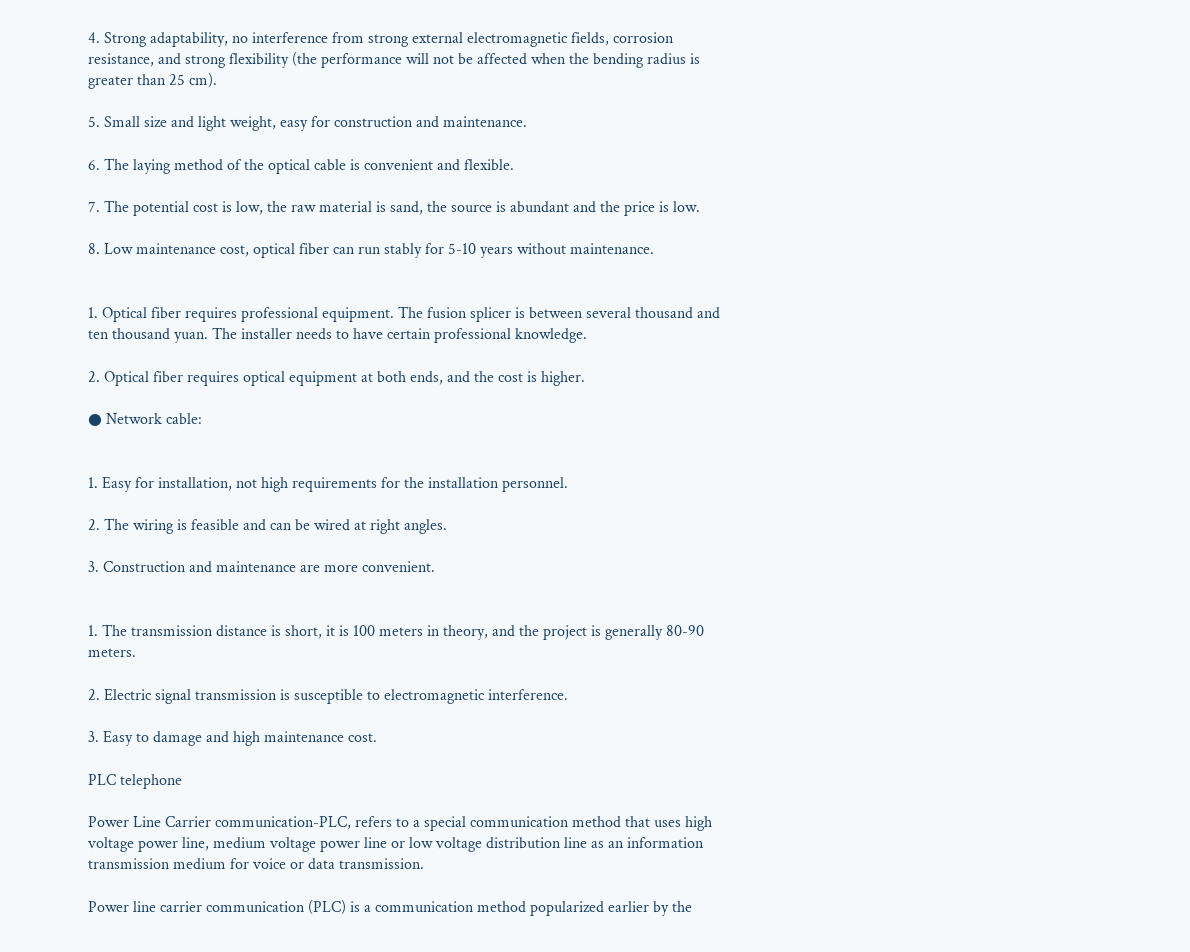4. Strong adaptability, no interference from strong external electromagnetic fields, corrosion resistance, and strong flexibility (the performance will not be affected when the bending radius is greater than 25 cm).

5. Small size and light weight, easy for construction and maintenance.

6. The laying method of the optical cable is convenient and flexible.

7. The potential cost is low, the raw material is sand, the source is abundant and the price is low.

8. Low maintenance cost, optical fiber can run stably for 5-10 years without maintenance.


1. Optical fiber requires professional equipment. The fusion splicer is between several thousand and ten thousand yuan. The installer needs to have certain professional knowledge.

2. Optical fiber requires optical equipment at both ends, and the cost is higher.

● Network cable:


1. Easy for installation, not high requirements for the installation personnel.

2. The wiring is feasible and can be wired at right angles.

3. Construction and maintenance are more convenient.


1. The transmission distance is short, it is 100 meters in theory, and the project is generally 80-90 meters.

2. Electric signal transmission is susceptible to electromagnetic interference.

3. Easy to damage and high maintenance cost.

PLC telephone

Power Line Carrier communication-PLC, refers to a special communication method that uses high voltage power line, medium voltage power line or low voltage distribution line as an information transmission medium for voice or data transmission.

Power line carrier communication (PLC) is a communication method popularized earlier by the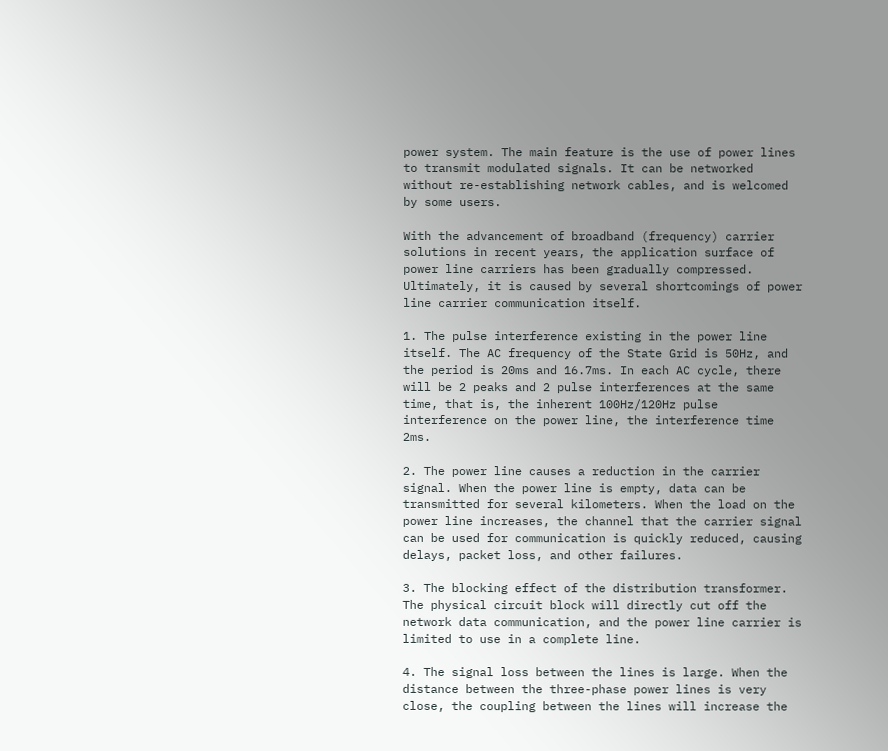power system. The main feature is the use of power lines to transmit modulated signals. It can be networked without re-establishing network cables, and is welcomed by some users.

With the advancement of broadband (frequency) carrier solutions in recent years, the application surface of power line carriers has been gradually compressed. Ultimately, it is caused by several shortcomings of power line carrier communication itself.

1. The pulse interference existing in the power line itself. The AC frequency of the State Grid is 50Hz, and the period is 20ms and 16.7ms. In each AC cycle, there will be 2 peaks and 2 pulse interferences at the same time, that is, the inherent 100Hz/120Hz pulse interference on the power line, the interference time 2ms.

2. The power line causes a reduction in the carrier signal. When the power line is empty, data can be transmitted for several kilometers. When the load on the power line increases, the channel that the carrier signal can be used for communication is quickly reduced, causing delays, packet loss, and other failures.

3. The blocking effect of the distribution transformer. The physical circuit block will directly cut off the network data communication, and the power line carrier is limited to use in a complete line.

4. The signal loss between the lines is large. When the distance between the three-phase power lines is very close, the coupling between the lines will increase the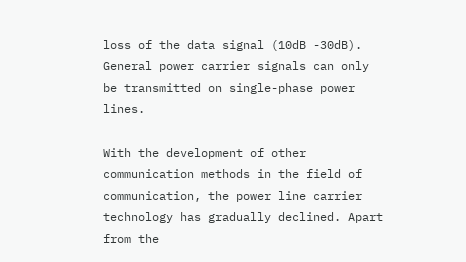loss of the data signal (10dB -30dB). General power carrier signals can only be transmitted on single-phase power lines.

With the development of other communication methods in the field of communication, the power line carrier technology has gradually declined. Apart from the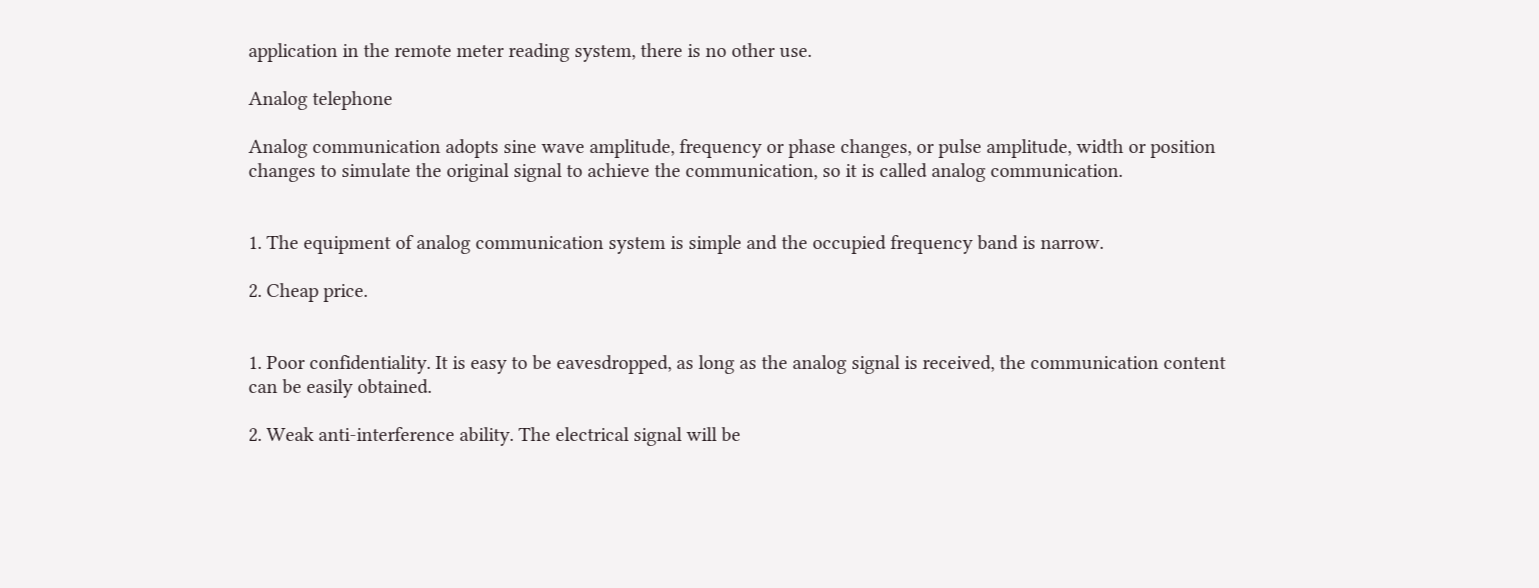application in the remote meter reading system, there is no other use.

Analog telephone

Analog communication adopts sine wave amplitude, frequency or phase changes, or pulse amplitude, width or position changes to simulate the original signal to achieve the communication, so it is called analog communication.


1. The equipment of analog communication system is simple and the occupied frequency band is narrow.

2. Cheap price.


1. Poor confidentiality. It is easy to be eavesdropped, as long as the analog signal is received, the communication content can be easily obtained.

2. Weak anti-interference ability. The electrical signal will be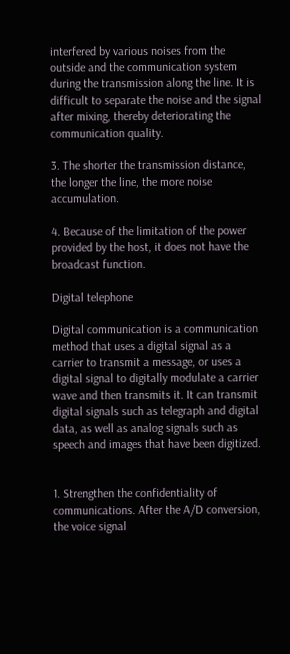interfered by various noises from the outside and the communication system during the transmission along the line. It is difficult to separate the noise and the signal after mixing, thereby deteriorating the communication quality.

3. The shorter the transmission distance, the longer the line, the more noise accumulation.

4. Because of the limitation of the power provided by the host, it does not have the broadcast function.

Digital telephone

Digital communication is a communication method that uses a digital signal as a carrier to transmit a message, or uses a digital signal to digitally modulate a carrier wave and then transmits it. It can transmit digital signals such as telegraph and digital data, as well as analog signals such as speech and images that have been digitized.


1. Strengthen the confidentiality of communications. After the A/D conversion, the voice signal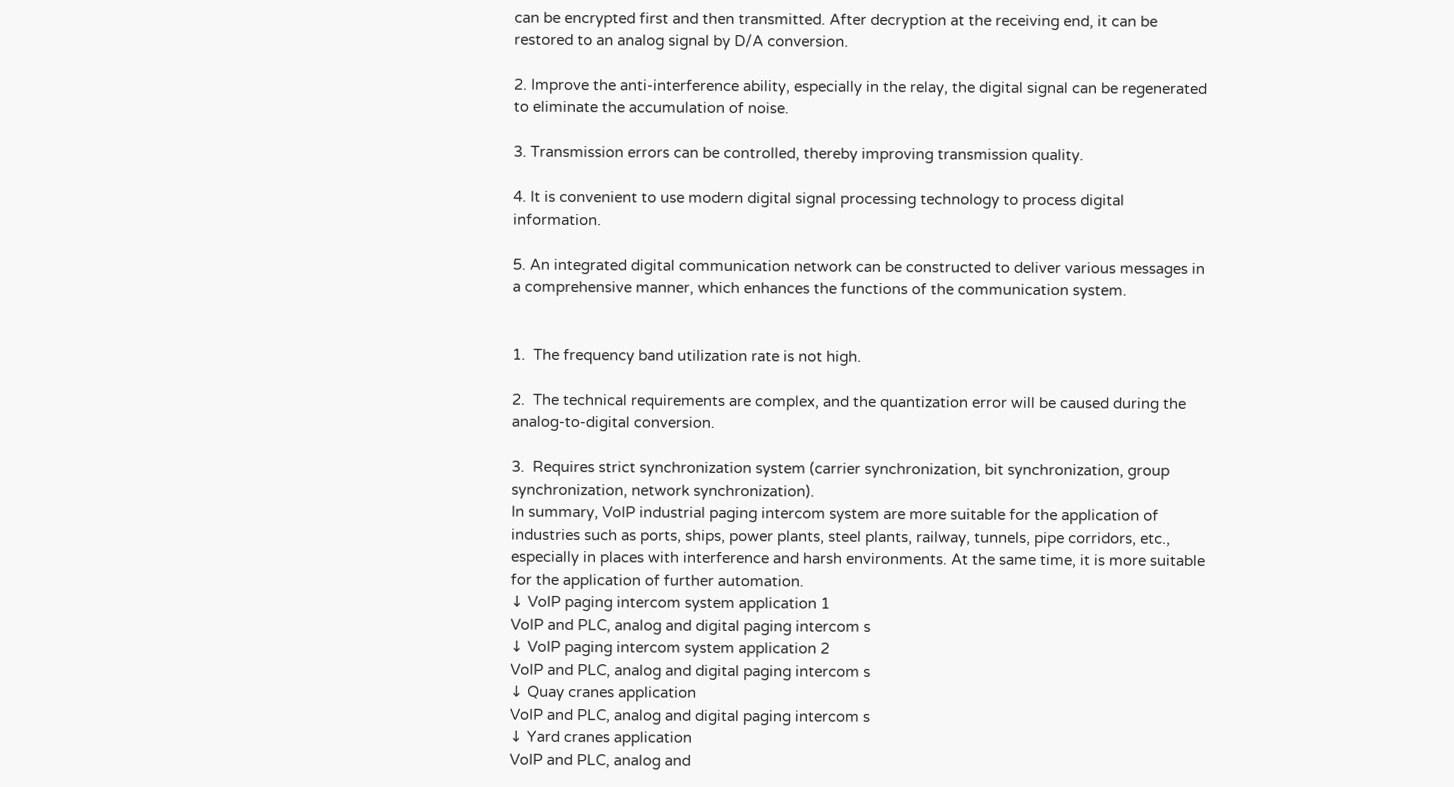can be encrypted first and then transmitted. After decryption at the receiving end, it can be restored to an analog signal by D/A conversion.

2. Improve the anti-interference ability, especially in the relay, the digital signal can be regenerated to eliminate the accumulation of noise.

3. Transmission errors can be controlled, thereby improving transmission quality.

4. It is convenient to use modern digital signal processing technology to process digital information.

5. An integrated digital communication network can be constructed to deliver various messages in a comprehensive manner, which enhances the functions of the communication system.


1.  The frequency band utilization rate is not high.

2.  The technical requirements are complex, and the quantization error will be caused during the analog-to-digital conversion.

3.  Requires strict synchronization system (carrier synchronization, bit synchronization, group synchronization, network synchronization).
In summary, VoIP industrial paging intercom system are more suitable for the application of industries such as ports, ships, power plants, steel plants, railway, tunnels, pipe corridors, etc., especially in places with interference and harsh environments. At the same time, it is more suitable for the application of further automation.
↓ VoIP paging intercom system application 1
VoIP and PLC, analog and digital paging intercom s
↓ VoIP paging intercom system application 2
VoIP and PLC, analog and digital paging intercom s
↓ Quay cranes application
VoIP and PLC, analog and digital paging intercom s
↓ Yard cranes application
VoIP and PLC, analog and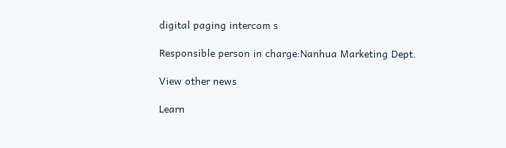digital paging intercom s

Responsible person in charge:Nanhua Marketing Dept.

View other news

Learn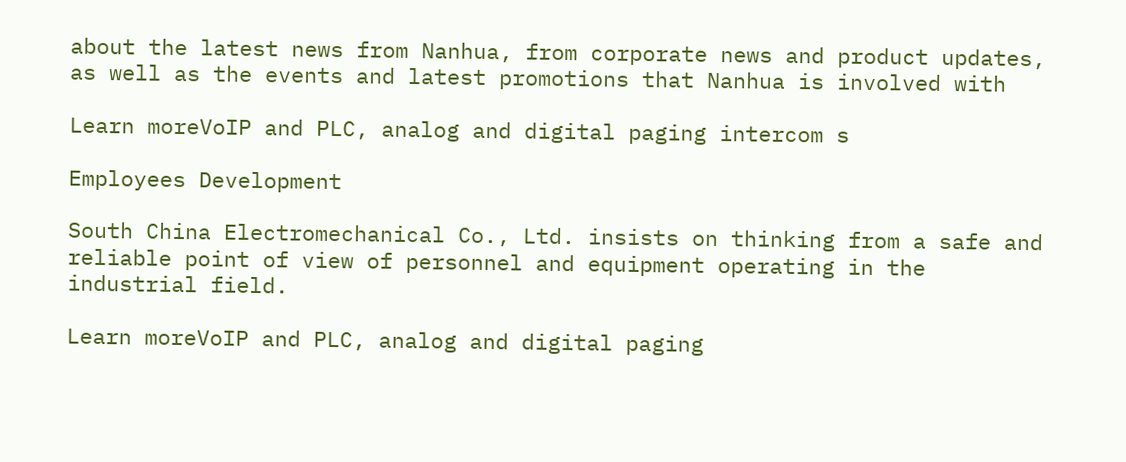about the latest news from Nanhua, from corporate news and product updates, as well as the events and latest promotions that Nanhua is involved with

Learn moreVoIP and PLC, analog and digital paging intercom s

Employees Development

South China Electromechanical Co., Ltd. insists on thinking from a safe and reliable point of view of personnel and equipment operating in the industrial field.

Learn moreVoIP and PLC, analog and digital paging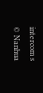intercom s
© Nanhua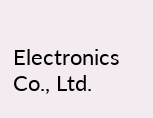Electronics Co., Ltd.